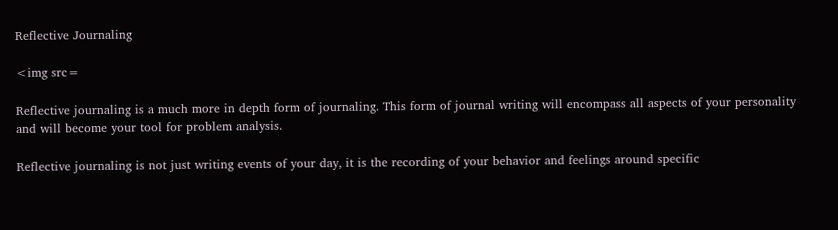Reflective Journaling

<img src=

Reflective journaling is a much more in depth form of journaling. This form of journal writing will encompass all aspects of your personality and will become your tool for problem analysis.

Reflective journaling is not just writing events of your day, it is the recording of your behavior and feelings around specific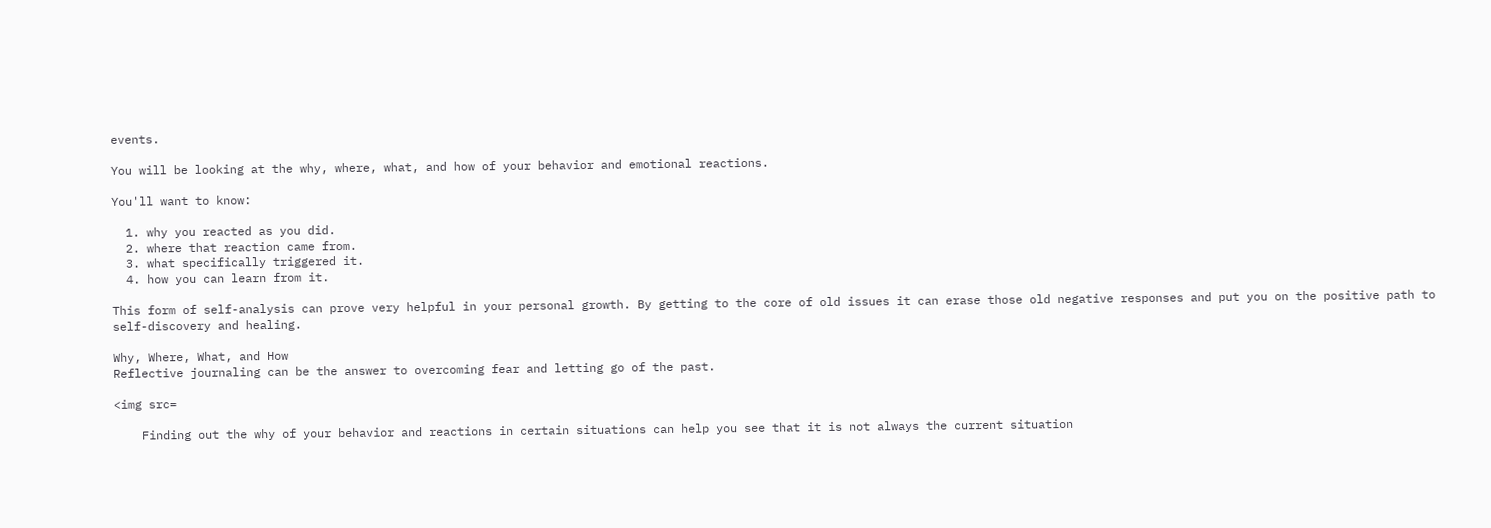events.

You will be looking at the why, where, what, and how of your behavior and emotional reactions.

You'll want to know:

  1. why you reacted as you did.
  2. where that reaction came from.
  3. what specifically triggered it.
  4. how you can learn from it.

This form of self-analysis can prove very helpful in your personal growth. By getting to the core of old issues it can erase those old negative responses and put you on the positive path to self-discovery and healing.

Why, Where, What, and How
Reflective journaling can be the answer to overcoming fear and letting go of the past.

<img src=

    Finding out the why of your behavior and reactions in certain situations can help you see that it is not always the current situation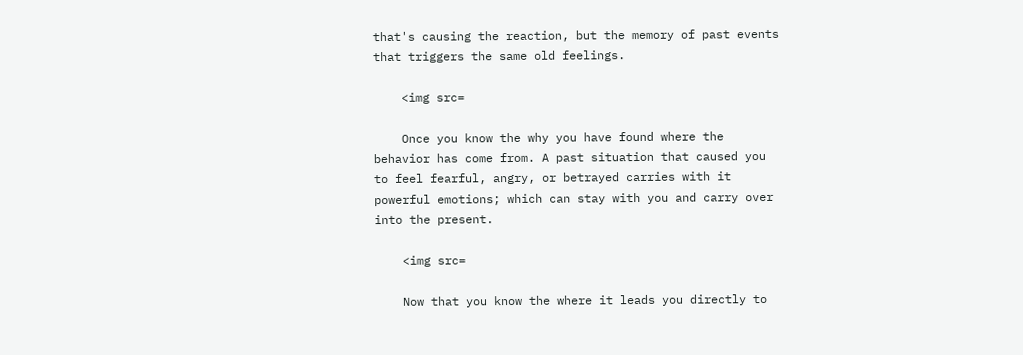that's causing the reaction, but the memory of past events that triggers the same old feelings.

    <img src=

    Once you know the why you have found where the behavior has come from. A past situation that caused you to feel fearful, angry, or betrayed carries with it powerful emotions; which can stay with you and carry over into the present.

    <img src=

    Now that you know the where it leads you directly to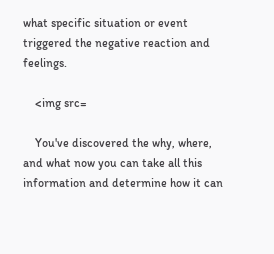what specific situation or event triggered the negative reaction and feelings.

    <img src=

    You've discovered the why, where, and what now you can take all this information and determine how it can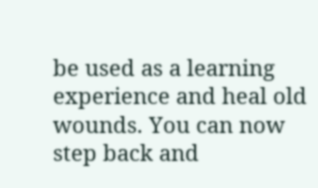be used as a learning experience and heal old wounds. You can now step back and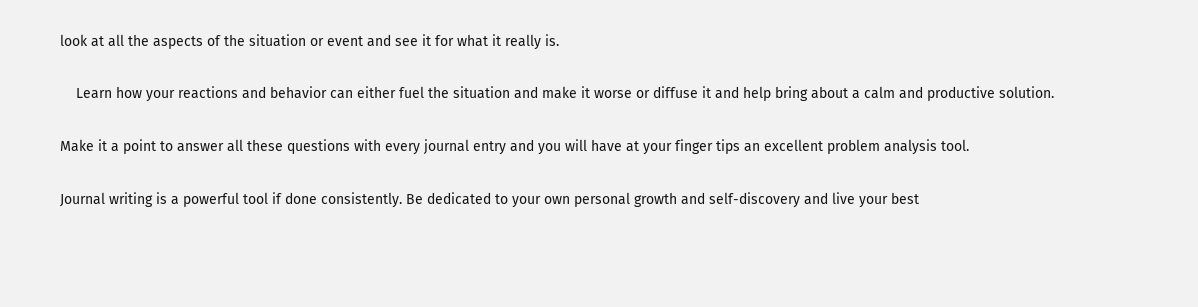look at all the aspects of the situation or event and see it for what it really is.

    Learn how your reactions and behavior can either fuel the situation and make it worse or diffuse it and help bring about a calm and productive solution.

Make it a point to answer all these questions with every journal entry and you will have at your finger tips an excellent problem analysis tool.

Journal writing is a powerful tool if done consistently. Be dedicated to your own personal growth and self-discovery and live your best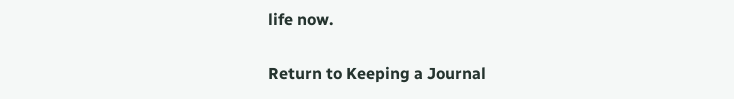life now.

Return to Keeping a Journal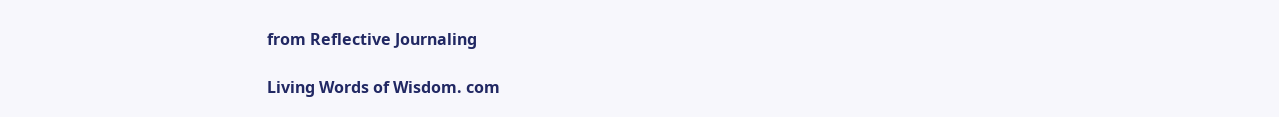from Reflective Journaling

Living Words of Wisdom. com